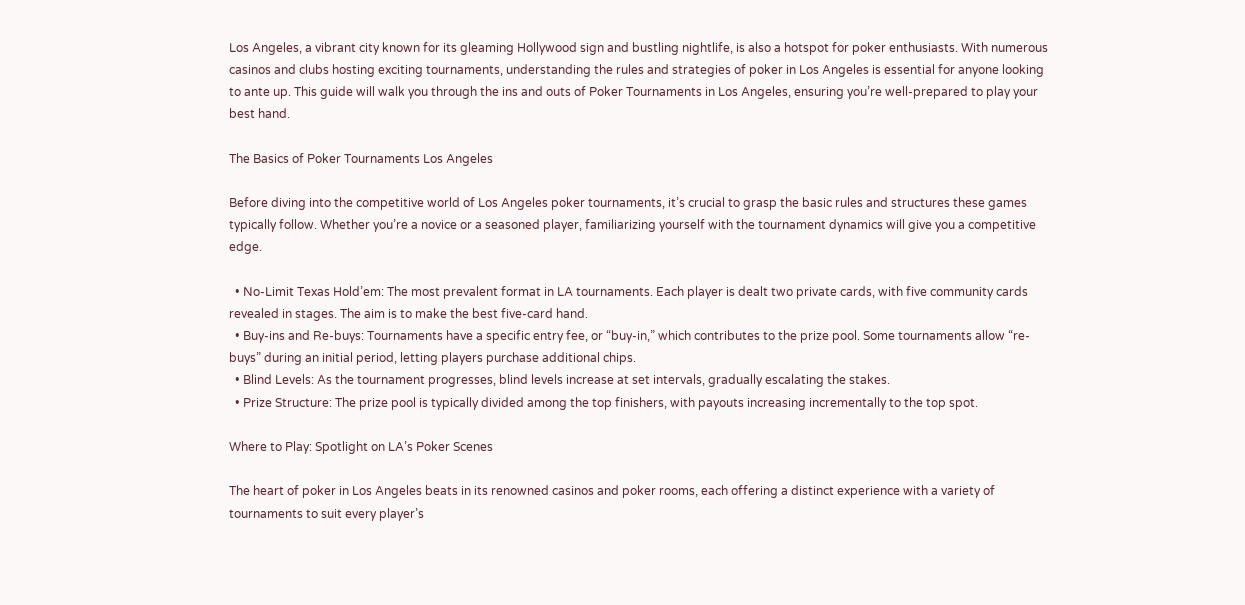Los Angeles, a vibrant city known for its gleaming Hollywood sign and bustling nightlife, is also a hotspot for poker enthusiasts. With numerous casinos and clubs hosting exciting tournaments, understanding the rules and strategies of poker in Los Angeles is essential for anyone looking to ante up. This guide will walk you through the ins and outs of Poker Tournaments in Los Angeles, ensuring you’re well-prepared to play your best hand.

The Basics of Poker Tournaments Los Angeles

Before diving into the competitive world of Los Angeles poker tournaments, it’s crucial to grasp the basic rules and structures these games typically follow. Whether you’re a novice or a seasoned player, familiarizing yourself with the tournament dynamics will give you a competitive edge.

  • No-Limit Texas Hold’em: The most prevalent format in LA tournaments. Each player is dealt two private cards, with five community cards revealed in stages. The aim is to make the best five-card hand.
  • Buy-ins and Re-buys: Tournaments have a specific entry fee, or “buy-in,” which contributes to the prize pool. Some tournaments allow “re-buys” during an initial period, letting players purchase additional chips.
  • Blind Levels: As the tournament progresses, blind levels increase at set intervals, gradually escalating the stakes.
  • Prize Structure: The prize pool is typically divided among the top finishers, with payouts increasing incrementally to the top spot.

Where to Play: Spotlight on LA’s Poker Scenes

The heart of poker in Los Angeles beats in its renowned casinos and poker rooms, each offering a distinct experience with a variety of tournaments to suit every player’s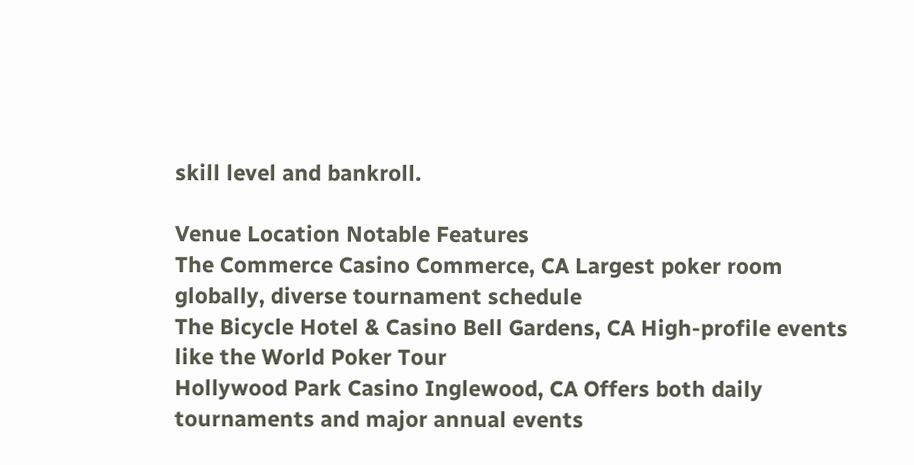skill level and bankroll.

Venue Location Notable Features
The Commerce Casino Commerce, CA Largest poker room globally, diverse tournament schedule
The Bicycle Hotel & Casino Bell Gardens, CA High-profile events like the World Poker Tour
Hollywood Park Casino Inglewood, CA Offers both daily tournaments and major annual events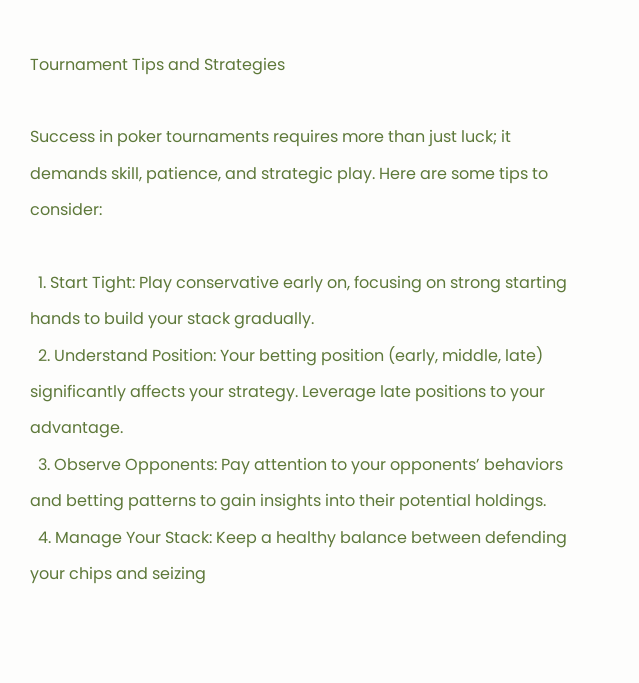Tournament Tips and Strategies

Success in poker tournaments requires more than just luck; it demands skill, patience, and strategic play. Here are some tips to consider:

  1. Start Tight: Play conservative early on, focusing on strong starting hands to build your stack gradually.
  2. Understand Position: Your betting position (early, middle, late) significantly affects your strategy. Leverage late positions to your advantage.
  3. Observe Opponents: Pay attention to your opponents’ behaviors and betting patterns to gain insights into their potential holdings.
  4. Manage Your Stack: Keep a healthy balance between defending your chips and seizing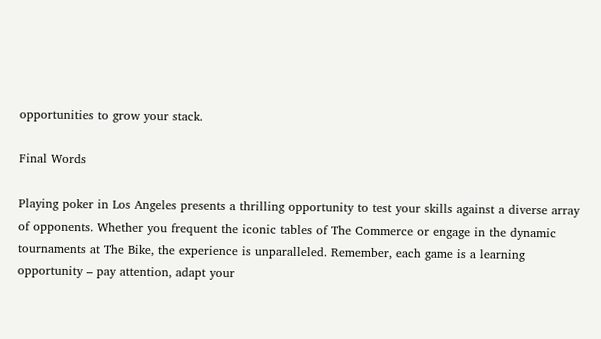opportunities to grow your stack.

Final Words

Playing poker in Los Angeles presents a thrilling opportunity to test your skills against a diverse array of opponents. Whether you frequent the iconic tables of The Commerce or engage in the dynamic tournaments at The Bike, the experience is unparalleled. Remember, each game is a learning opportunity – pay attention, adapt your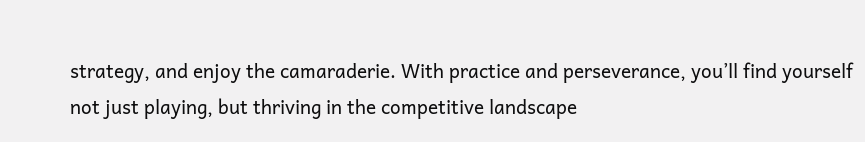strategy, and enjoy the camaraderie. With practice and perseverance, you’ll find yourself not just playing, but thriving in the competitive landscape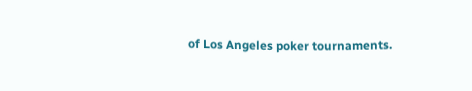of Los Angeles poker tournaments.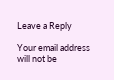Leave a Reply

Your email address will not be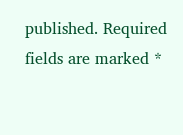published. Required fields are marked *